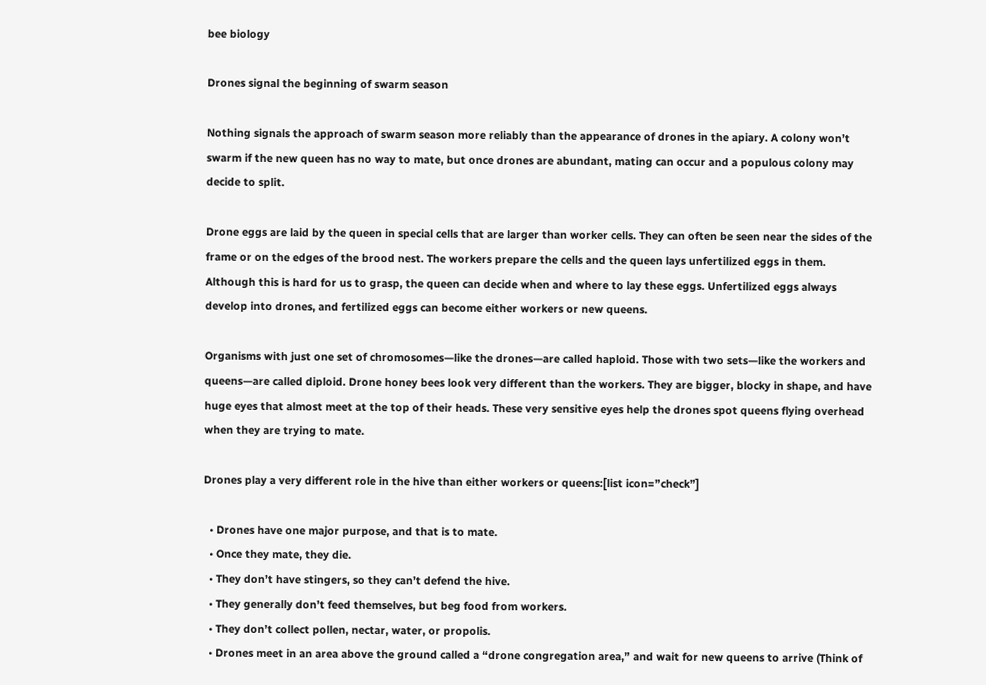bee biology

Drones signal the beginning of swarm season

Nothing signals the approach of swarm season more reliably than the appearance of drones in the apiary. A colony won’t swarm if the new queen has no way to mate, but once drones are abundant, mating can occur and a populous colony may decide to split.

Drone eggs are laid by the queen in special cells that are larger than worker cells. They can often be seen near the sides of the frame or on the edges of the brood nest. The workers prepare the cells and the queen lays unfertilized eggs in them. Although this is hard for us to grasp, the queen can decide when and where to lay these eggs. Unfertilized eggs always develop into drones, and fertilized eggs can become either workers or new queens.

Organisms with just one set of chromosomes—like the drones—are called haploid. Those with two sets—like the workers and queens—are called diploid. Drone honey bees look very different than the workers. They are bigger, blocky in shape, and have huge eyes that almost meet at the top of their heads. These very sensitive eyes help the drones spot queens flying overhead when they are trying to mate.

Drones play a very different role in the hive than either workers or queens:[list icon=”check”]

  • Drones have one major purpose, and that is to mate.
  • Once they mate, they die.
  • They don’t have stingers, so they can’t defend the hive.
  • They generally don’t feed themselves, but beg food from workers.
  • They don’t collect pollen, nectar, water, or propolis.
  • Drones meet in an area above the ground called a “drone congregation area,” and wait for new queens to arrive (Think of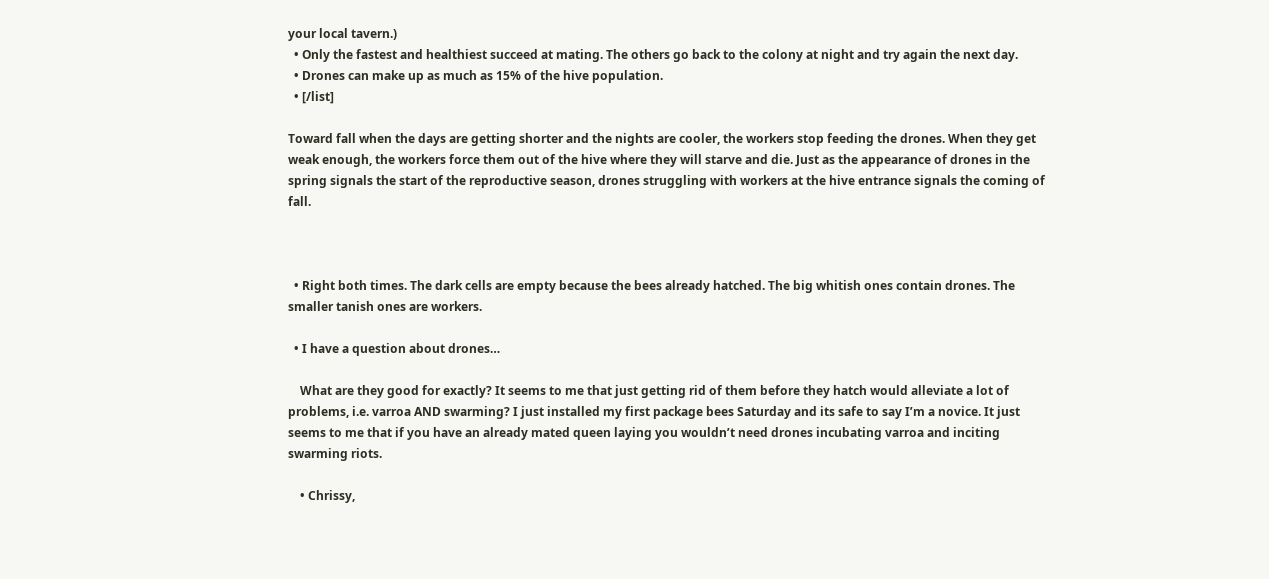your local tavern.)
  • Only the fastest and healthiest succeed at mating. The others go back to the colony at night and try again the next day.
  • Drones can make up as much as 15% of the hive population.
  • [/list]

Toward fall when the days are getting shorter and the nights are cooler, the workers stop feeding the drones. When they get weak enough, the workers force them out of the hive where they will starve and die. Just as the appearance of drones in the spring signals the start of the reproductive season, drones struggling with workers at the hive entrance signals the coming of fall.



  • Right both times. The dark cells are empty because the bees already hatched. The big whitish ones contain drones. The smaller tanish ones are workers.

  • I have a question about drones…

    What are they good for exactly? It seems to me that just getting rid of them before they hatch would alleviate a lot of problems, i.e. varroa AND swarming? I just installed my first package bees Saturday and its safe to say I’m a novice. It just seems to me that if you have an already mated queen laying you wouldn’t need drones incubating varroa and inciting swarming riots.

    • Chrissy,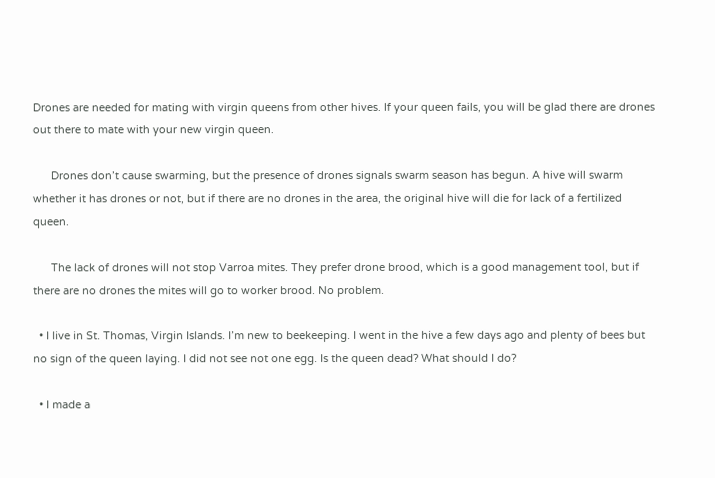Drones are needed for mating with virgin queens from other hives. If your queen fails, you will be glad there are drones out there to mate with your new virgin queen.

      Drones don’t cause swarming, but the presence of drones signals swarm season has begun. A hive will swarm whether it has drones or not, but if there are no drones in the area, the original hive will die for lack of a fertilized queen.

      The lack of drones will not stop Varroa mites. They prefer drone brood, which is a good management tool, but if there are no drones the mites will go to worker brood. No problem.

  • I live in St. Thomas, Virgin Islands. I’m new to beekeeping. I went in the hive a few days ago and plenty of bees but no sign of the queen laying. I did not see not one egg. Is the queen dead? What should I do?

  • I made a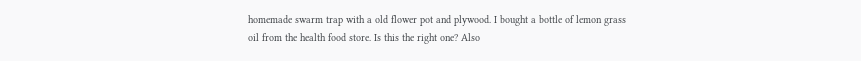homemade swarm trap with a old flower pot and plywood. I bought a bottle of lemon grass oil from the health food store. Is this the right one? Also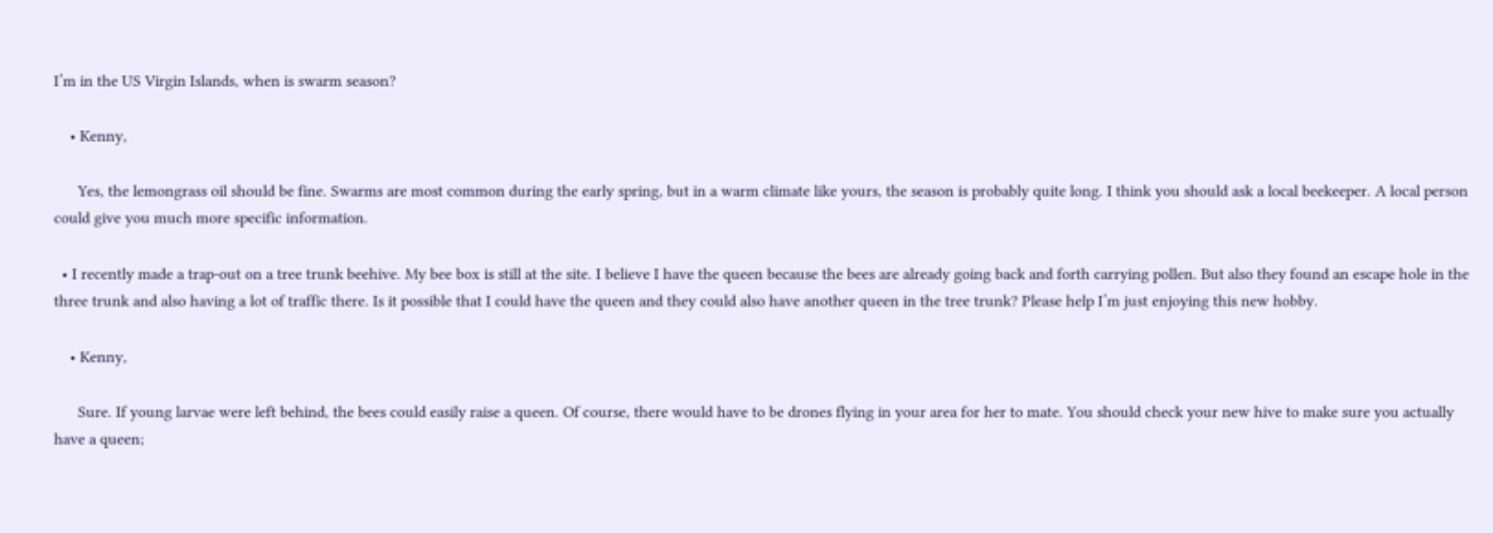I’m in the US Virgin Islands, when is swarm season?

    • Kenny,

      Yes, the lemongrass oil should be fine. Swarms are most common during the early spring, but in a warm climate like yours, the season is probably quite long. I think you should ask a local beekeeper. A local person could give you much more specific information.

  • I recently made a trap-out on a tree trunk beehive. My bee box is still at the site. I believe I have the queen because the bees are already going back and forth carrying pollen. But also they found an escape hole in the three trunk and also having a lot of traffic there. Is it possible that I could have the queen and they could also have another queen in the tree trunk? Please help I’m just enjoying this new hobby.

    • Kenny,

      Sure. If young larvae were left behind, the bees could easily raise a queen. Of course, there would have to be drones flying in your area for her to mate. You should check your new hive to make sure you actually have a queen;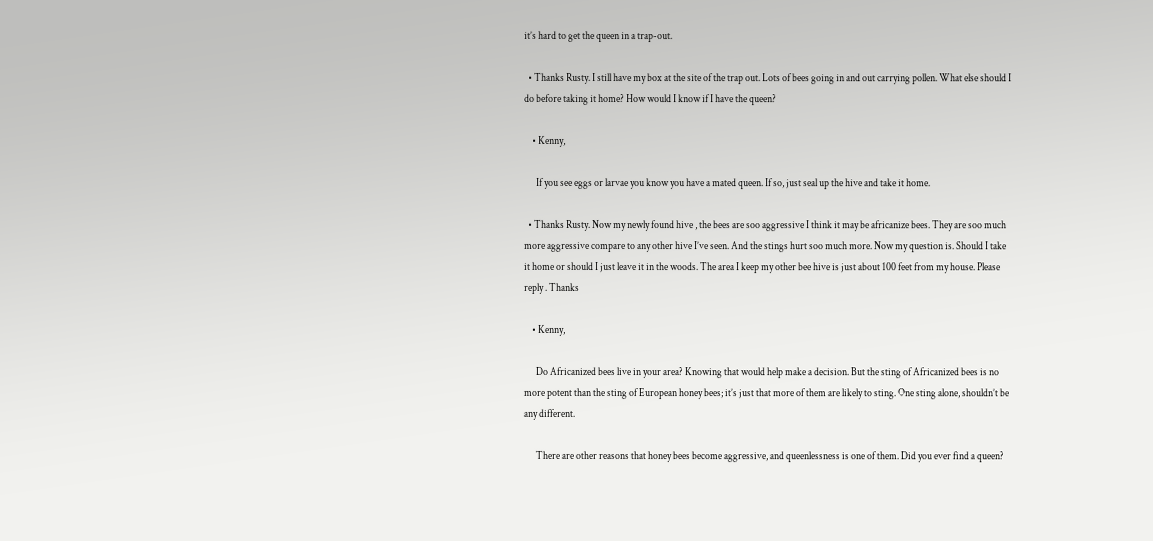it’s hard to get the queen in a trap-out.

  • Thanks Rusty. I still have my box at the site of the trap out. Lots of bees going in and out carrying pollen. What else should I do before taking it home? How would I know if I have the queen?

    • Kenny,

      If you see eggs or larvae you know you have a mated queen. If so, just seal up the hive and take it home.

  • Thanks Rusty. Now my newly found hive , the bees are soo aggressive I think it may be africanize bees. They are soo much more aggressive compare to any other hive I’ve seen. And the stings hurt soo much more. Now my question is. Should I take it home or should I just leave it in the woods. The area I keep my other bee hive is just about 100 feet from my house. Please reply . Thanks

    • Kenny,

      Do Africanized bees live in your area? Knowing that would help make a decision. But the sting of Africanized bees is no more potent than the sting of European honey bees; it’s just that more of them are likely to sting. One sting alone, shouldn’t be any different.

      There are other reasons that honey bees become aggressive, and queenlessness is one of them. Did you ever find a queen?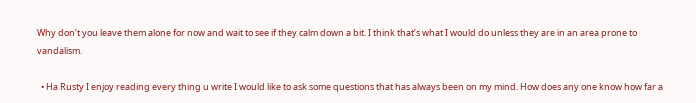Why don’t you leave them alone for now and wait to see if they calm down a bit. I think that’s what I would do unless they are in an area prone to vandalism.

  • Ha Rusty I enjoy reading every thing u write I would like to ask some questions that has always been on my mind. How does any one know how far a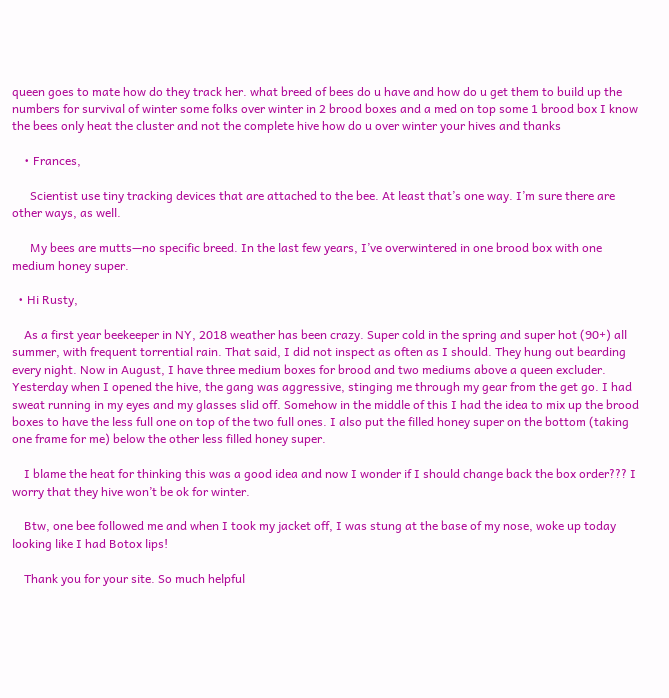queen goes to mate how do they track her. what breed of bees do u have and how do u get them to build up the numbers for survival of winter some folks over winter in 2 brood boxes and a med on top some 1 brood box I know the bees only heat the cluster and not the complete hive how do u over winter your hives and thanks

    • Frances,

      Scientist use tiny tracking devices that are attached to the bee. At least that’s one way. I’m sure there are other ways, as well.

      My bees are mutts—no specific breed. In the last few years, I’ve overwintered in one brood box with one medium honey super.

  • Hi Rusty,

    As a first year beekeeper in NY, 2018 weather has been crazy. Super cold in the spring and super hot (90+) all summer, with frequent torrential rain. That said, I did not inspect as often as I should. They hung out bearding every night. Now in August, I have three medium boxes for brood and two mediums above a queen excluder. Yesterday when I opened the hive, the gang was aggressive, stinging me through my gear from the get go. I had sweat running in my eyes and my glasses slid off. Somehow in the middle of this I had the idea to mix up the brood boxes to have the less full one on top of the two full ones. I also put the filled honey super on the bottom (taking one frame for me) below the other less filled honey super.

    I blame the heat for thinking this was a good idea and now I wonder if I should change back the box order??? I worry that they hive won’t be ok for winter.

    Btw, one bee followed me and when I took my jacket off, I was stung at the base of my nose, woke up today looking like I had Botox lips!

    Thank you for your site. So much helpful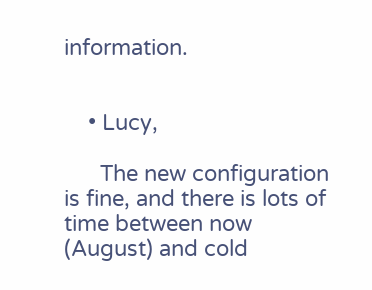information.


    • Lucy,

      The new configuration is fine, and there is lots of time between now (August) and cold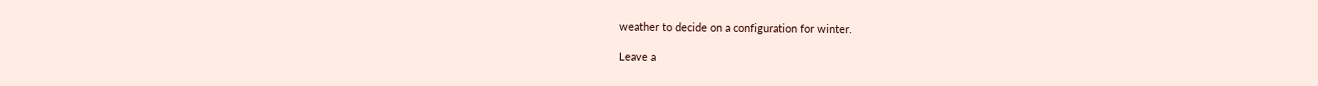weather to decide on a configuration for winter.

Leave a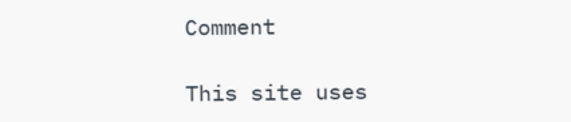Comment

This site uses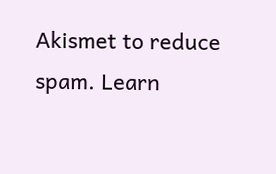Akismet to reduce spam. Learn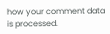how your comment data is processed.